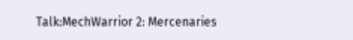Talk:MechWarrior 2: Mercenaries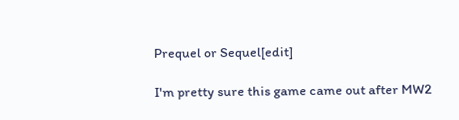Prequel or Sequel[edit]

I'm pretty sure this game came out after MW2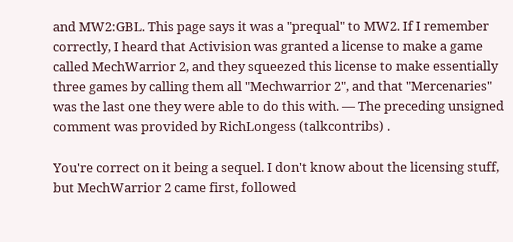and MW2:GBL. This page says it was a "prequal" to MW2. If I remember correctly, I heard that Activision was granted a license to make a game called MechWarrior 2, and they squeezed this license to make essentially three games by calling them all "Mechwarrior 2", and that "Mercenaries" was the last one they were able to do this with. — The preceding unsigned comment was provided by RichLongess (talkcontribs) .

You're correct on it being a sequel. I don't know about the licensing stuff, but MechWarrior 2 came first, followed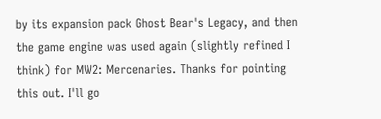by its expansion pack Ghost Bear's Legacy, and then the game engine was used again (slightly refined I think) for MW2: Mercenaries. Thanks for pointing this out. I'll go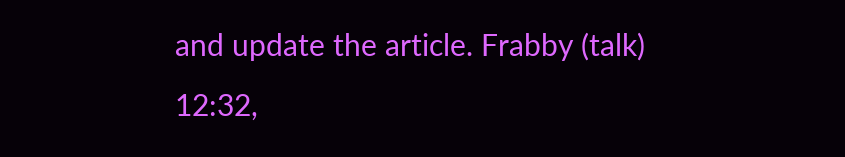and update the article. Frabby (talk) 12:32,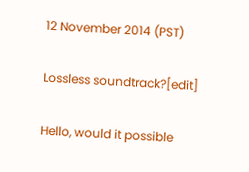12 November 2014 (PST)

Lossless soundtrack?[edit]

Hello, would it possible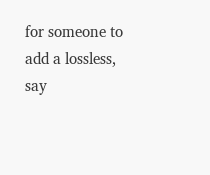for someone to add a lossless, say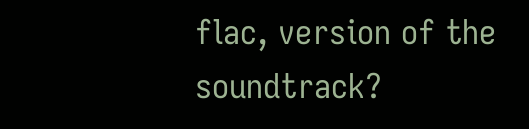flac, version of the soundtrack?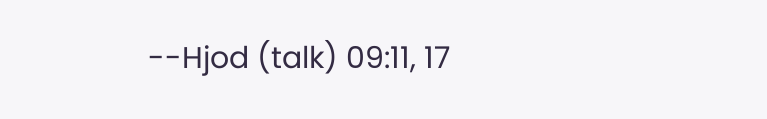--Hjod (talk) 09:11, 17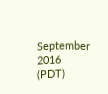September 2016 (PDT)